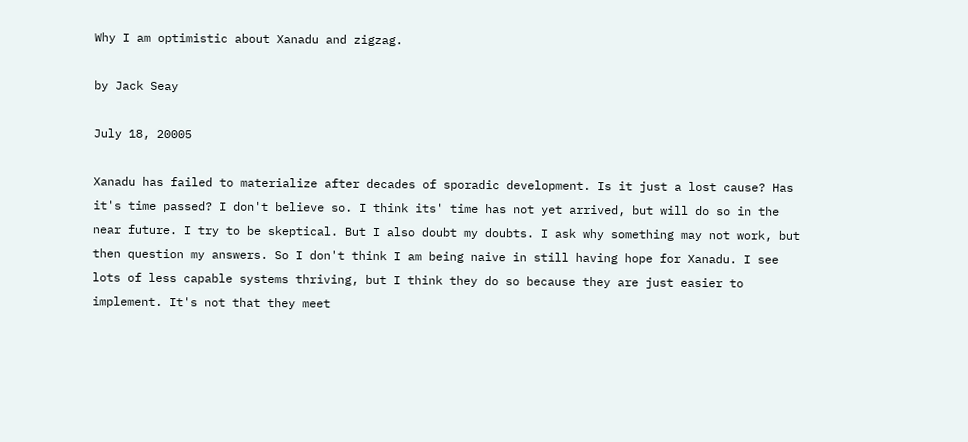Why I am optimistic about Xanadu and zigzag.

by Jack Seay

July 18, 20005

Xanadu has failed to materialize after decades of sporadic development. Is it just a lost cause? Has it's time passed? I don't believe so. I think its' time has not yet arrived, but will do so in the near future. I try to be skeptical. But I also doubt my doubts. I ask why something may not work, but then question my answers. So I don't think I am being naive in still having hope for Xanadu. I see lots of less capable systems thriving, but I think they do so because they are just easier to implement. It's not that they meet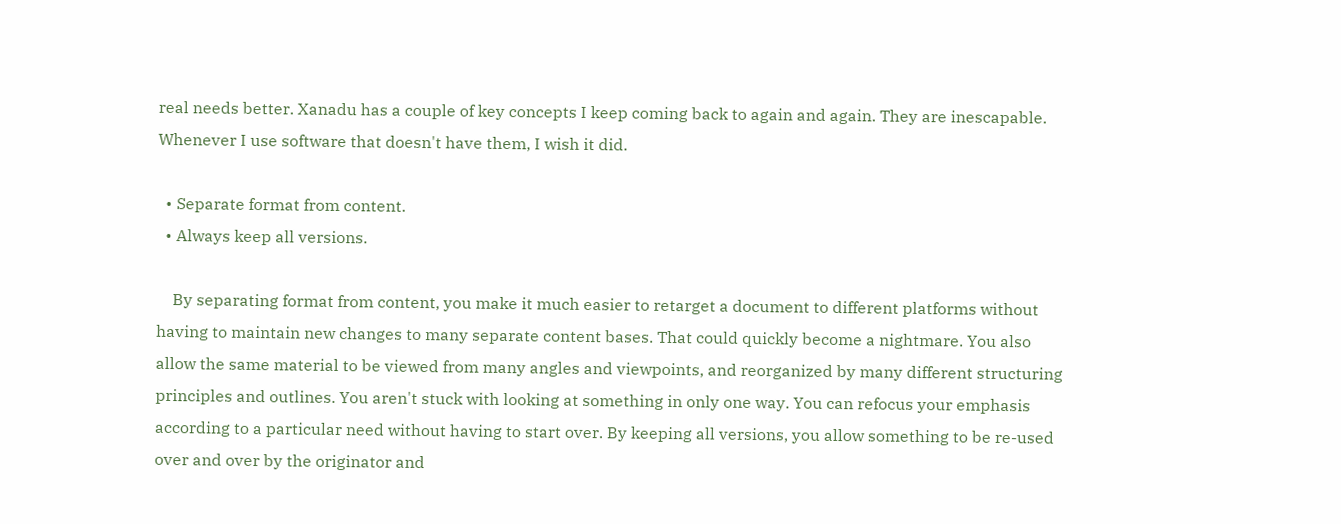real needs better. Xanadu has a couple of key concepts I keep coming back to again and again. They are inescapable. Whenever I use software that doesn't have them, I wish it did.

  • Separate format from content.
  • Always keep all versions.

    By separating format from content, you make it much easier to retarget a document to different platforms without having to maintain new changes to many separate content bases. That could quickly become a nightmare. You also allow the same material to be viewed from many angles and viewpoints, and reorganized by many different structuring principles and outlines. You aren't stuck with looking at something in only one way. You can refocus your emphasis according to a particular need without having to start over. By keeping all versions, you allow something to be re-used over and over by the originator and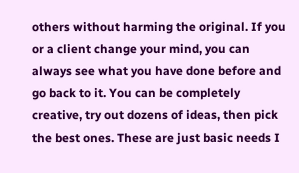others without harming the original. If you or a client change your mind, you can always see what you have done before and go back to it. You can be completely creative, try out dozens of ideas, then pick the best ones. These are just basic needs I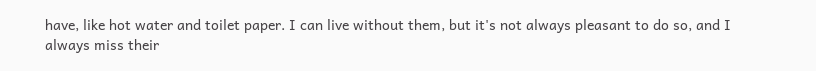have, like hot water and toilet paper. I can live without them, but it's not always pleasant to do so, and I always miss their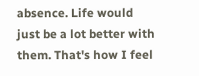absence. Life would just be a lot better with them. That's how I feel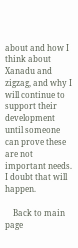about and how I think about Xanadu and zigzag, and why I will continue to support their development until someone can prove these are not important needs. I doubt that will happen.

    Back to main page